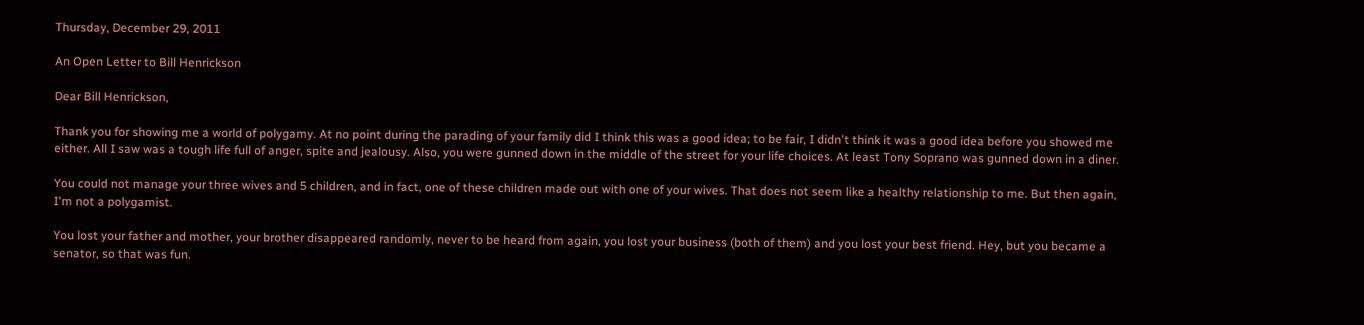Thursday, December 29, 2011

An Open Letter to Bill Henrickson

Dear Bill Henrickson,

Thank you for showing me a world of polygamy. At no point during the parading of your family did I think this was a good idea; to be fair, I didn't think it was a good idea before you showed me either. All I saw was a tough life full of anger, spite and jealousy. Also, you were gunned down in the middle of the street for your life choices. At least Tony Soprano was gunned down in a diner.

You could not manage your three wives and 5 children, and in fact, one of these children made out with one of your wives. That does not seem like a healthy relationship to me. But then again, I'm not a polygamist.

You lost your father and mother, your brother disappeared randomly, never to be heard from again, you lost your business (both of them) and you lost your best friend. Hey, but you became a senator, so that was fun.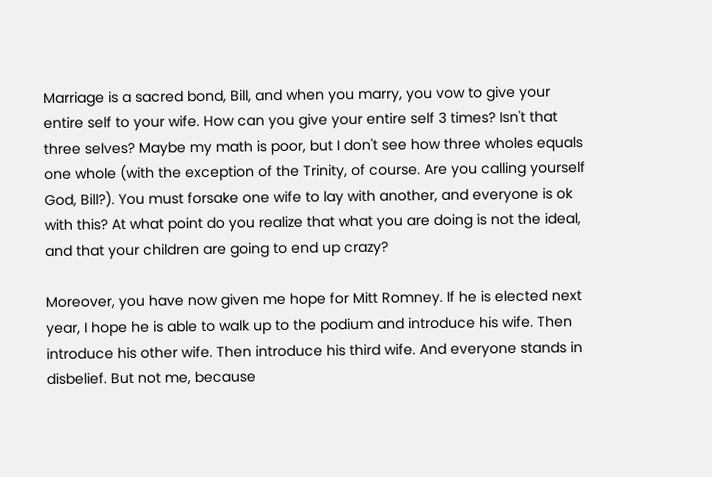Marriage is a sacred bond, Bill, and when you marry, you vow to give your entire self to your wife. How can you give your entire self 3 times? Isn't that three selves? Maybe my math is poor, but I don't see how three wholes equals one whole (with the exception of the Trinity, of course. Are you calling yourself God, Bill?). You must forsake one wife to lay with another, and everyone is ok with this? At what point do you realize that what you are doing is not the ideal, and that your children are going to end up crazy?

Moreover, you have now given me hope for Mitt Romney. If he is elected next year, I hope he is able to walk up to the podium and introduce his wife. Then introduce his other wife. Then introduce his third wife. And everyone stands in disbelief. But not me, because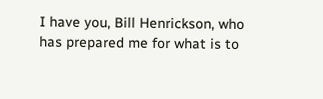I have you, Bill Henrickson, who has prepared me for what is to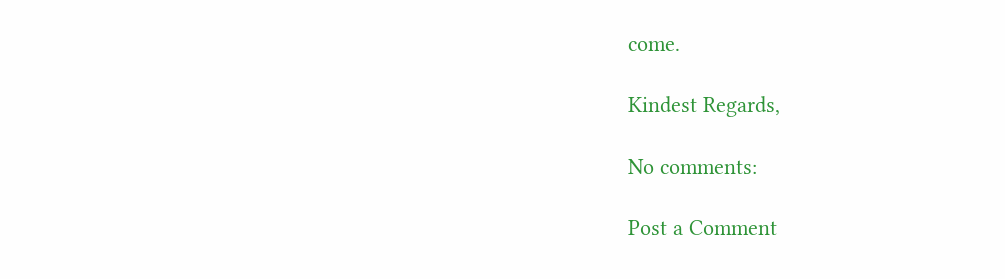come.

Kindest Regards,

No comments:

Post a Comment